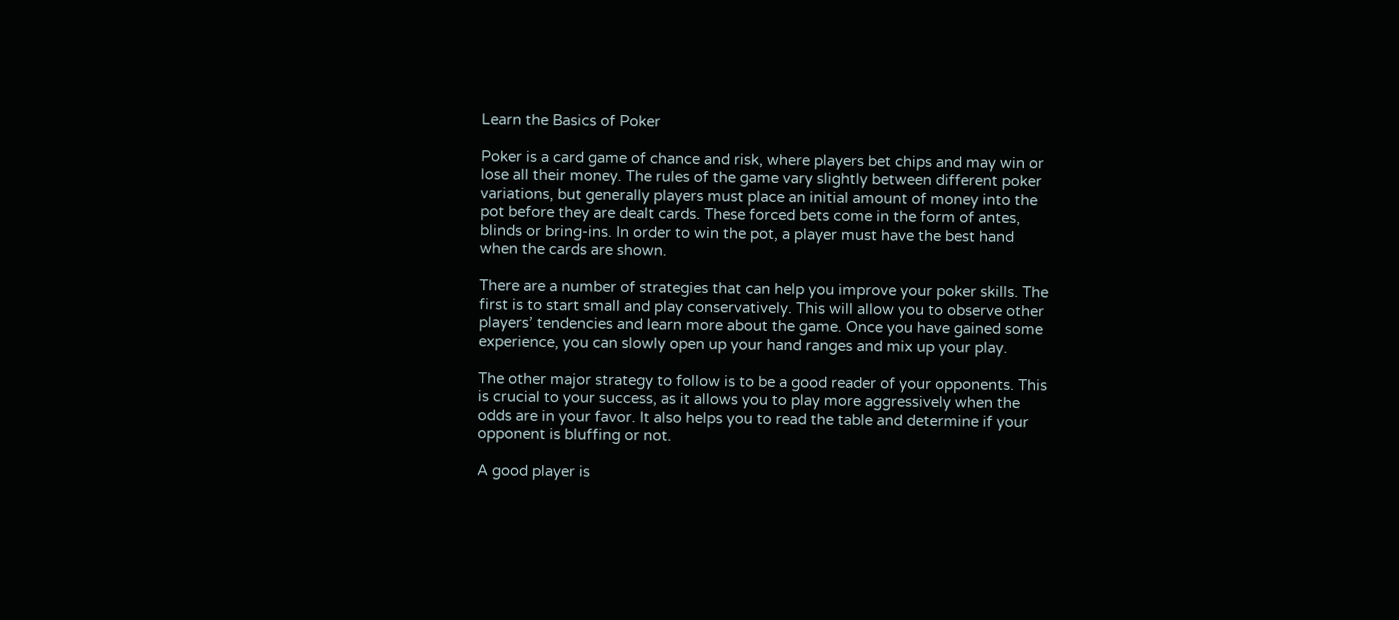Learn the Basics of Poker

Poker is a card game of chance and risk, where players bet chips and may win or lose all their money. The rules of the game vary slightly between different poker variations, but generally players must place an initial amount of money into the pot before they are dealt cards. These forced bets come in the form of antes, blinds or bring-ins. In order to win the pot, a player must have the best hand when the cards are shown.

There are a number of strategies that can help you improve your poker skills. The first is to start small and play conservatively. This will allow you to observe other players’ tendencies and learn more about the game. Once you have gained some experience, you can slowly open up your hand ranges and mix up your play.

The other major strategy to follow is to be a good reader of your opponents. This is crucial to your success, as it allows you to play more aggressively when the odds are in your favor. It also helps you to read the table and determine if your opponent is bluffing or not.

A good player is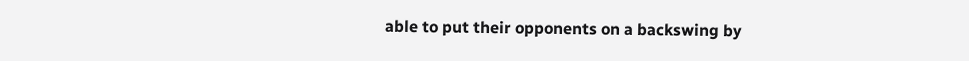able to put their opponents on a backswing by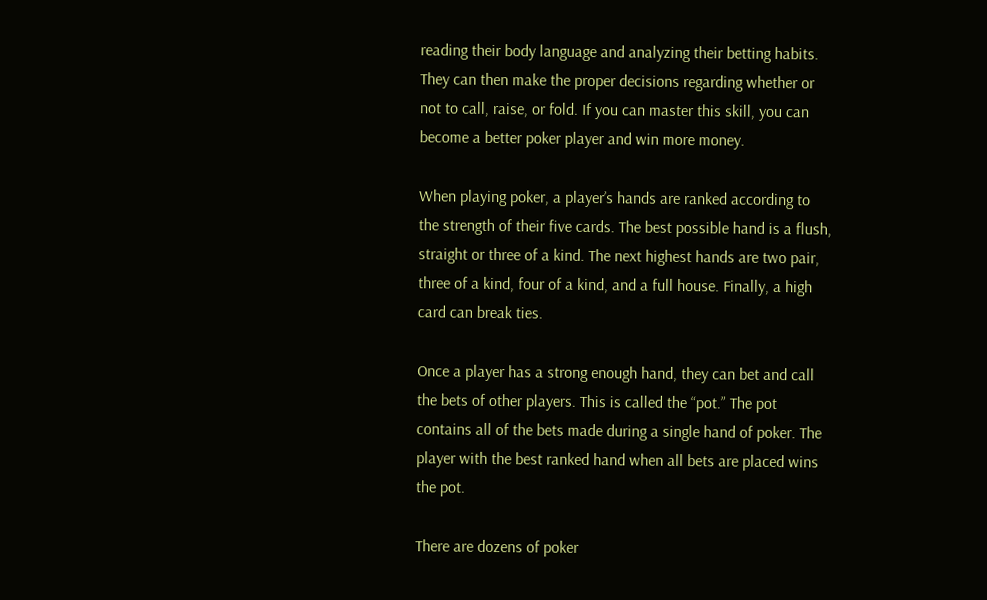reading their body language and analyzing their betting habits. They can then make the proper decisions regarding whether or not to call, raise, or fold. If you can master this skill, you can become a better poker player and win more money.

When playing poker, a player’s hands are ranked according to the strength of their five cards. The best possible hand is a flush, straight or three of a kind. The next highest hands are two pair, three of a kind, four of a kind, and a full house. Finally, a high card can break ties.

Once a player has a strong enough hand, they can bet and call the bets of other players. This is called the “pot.” The pot contains all of the bets made during a single hand of poker. The player with the best ranked hand when all bets are placed wins the pot.

There are dozens of poker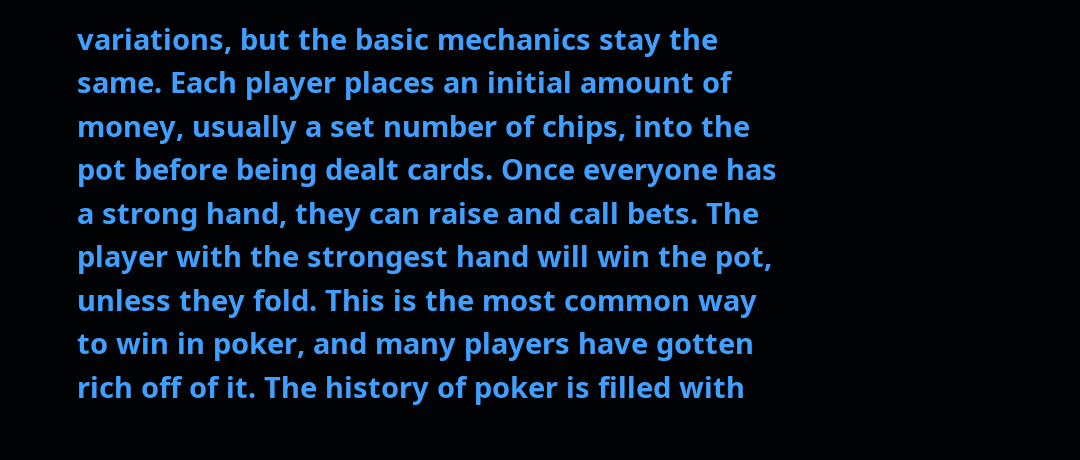variations, but the basic mechanics stay the same. Each player places an initial amount of money, usually a set number of chips, into the pot before being dealt cards. Once everyone has a strong hand, they can raise and call bets. The player with the strongest hand will win the pot, unless they fold. This is the most common way to win in poker, and many players have gotten rich off of it. The history of poker is filled with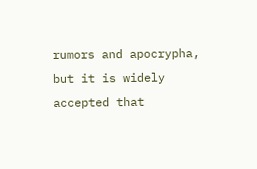rumors and apocrypha, but it is widely accepted that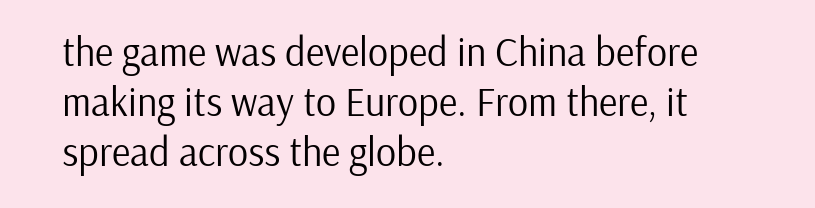the game was developed in China before making its way to Europe. From there, it spread across the globe.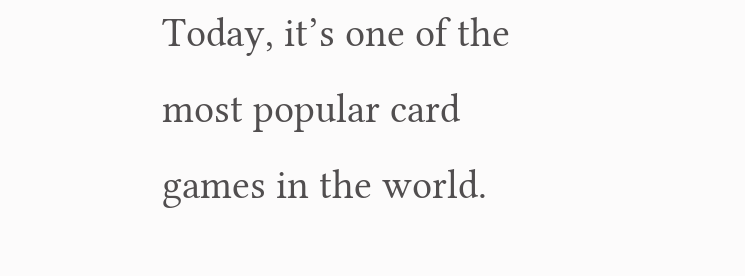Today, it’s one of the most popular card games in the world.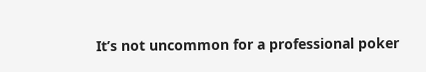It’s not uncommon for a professional poker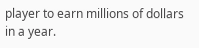player to earn millions of dollars in a year.